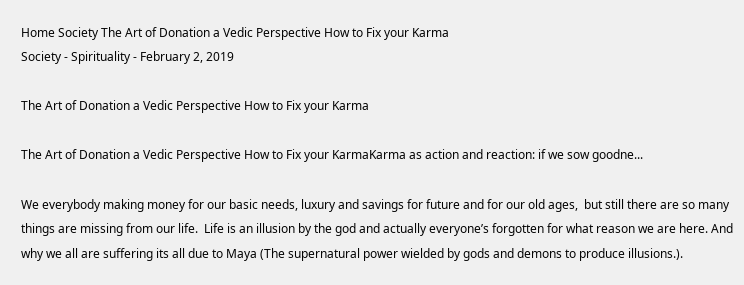Home Society The Art of Donation a Vedic Perspective How to Fix your Karma
Society - Spirituality - February 2, 2019

The Art of Donation a Vedic Perspective How to Fix your Karma

The Art of Donation a Vedic Perspective How to Fix your KarmaKarma as action and reaction: if we sow goodne...

We everybody making money for our basic needs, luxury and savings for future and for our old ages,  but still there are so many things are missing from our life.  Life is an illusion by the god and actually everyone’s forgotten for what reason we are here. And why we all are suffering its all due to Maya (The supernatural power wielded by gods and demons to produce illusions.).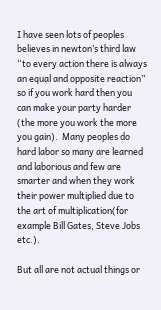I have seen lots of peoples believes in newton’s third law “to every action there is always an equal and opposite reaction” so if you work hard then you can make your party harder (the more you work the more you gain).  Many peoples do hard labor so many are learned and laborious and few are smarter and when they work their power multiplied due to the art of multiplication(for example Bill Gates, Steve Jobs etc.).

But all are not actual things or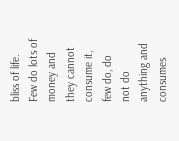bliss of life. Few do lots of money and they cannot consume it, few do, do not do anything and consumes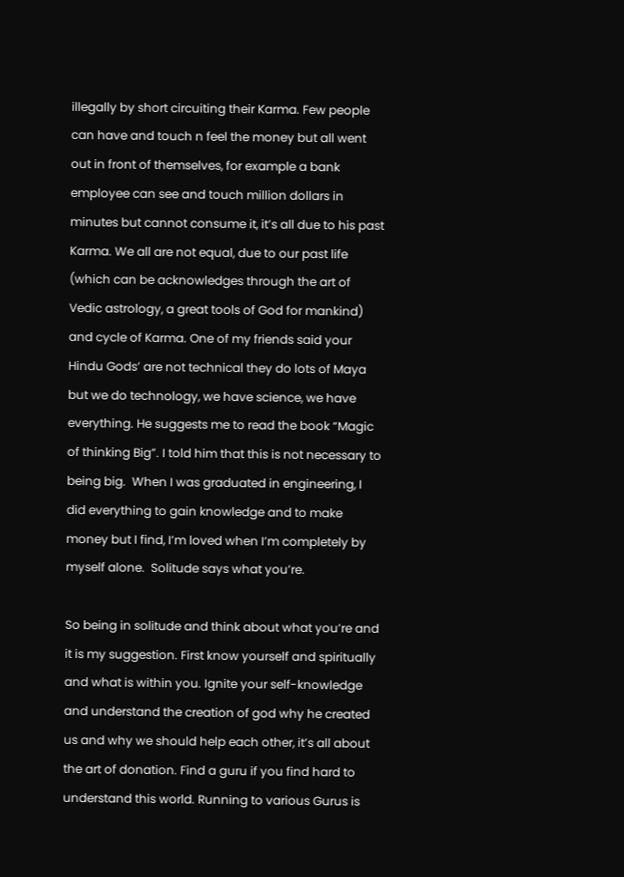illegally by short circuiting their Karma. Few people can have and touch n feel the money but all went out in front of themselves, for example a bank employee can see and touch million dollars in minutes but cannot consume it, it’s all due to his past Karma. We all are not equal, due to our past life (which can be acknowledges through the art of Vedic astrology, a great tools of God for mankind) and cycle of Karma. One of my friends said your Hindu Gods’ are not technical they do lots of Maya but we do technology, we have science, we have everything. He suggests me to read the book “Magic of thinking Big”. I told him that this is not necessary to being big.  When I was graduated in engineering, I did everything to gain knowledge and to make money but I find, I’m loved when I’m completely by myself alone.  Solitude says what you’re.

So being in solitude and think about what you’re and it is my suggestion. First know yourself and spiritually and what is within you. Ignite your self-knowledge and understand the creation of god why he created us and why we should help each other, it’s all about the art of donation. Find a guru if you find hard to understand this world. Running to various Gurus is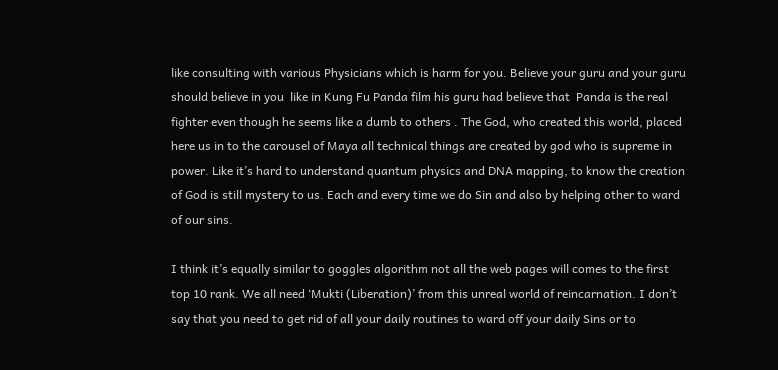like consulting with various Physicians which is harm for you. Believe your guru and your guru should believe in you  like in Kung Fu Panda film his guru had believe that  Panda is the real fighter even though he seems like a dumb to others . The God, who created this world, placed here us in to the carousel of Maya all technical things are created by god who is supreme in power. Like it’s hard to understand quantum physics and DNA mapping, to know the creation of God is still mystery to us. Each and every time we do Sin and also by helping other to ward of our sins.

I think it’s equally similar to goggles algorithm not all the web pages will comes to the first top 10 rank. We all need ‘Mukti (Liberation)’ from this unreal world of reincarnation. I don’t say that you need to get rid of all your daily routines to ward off your daily Sins or to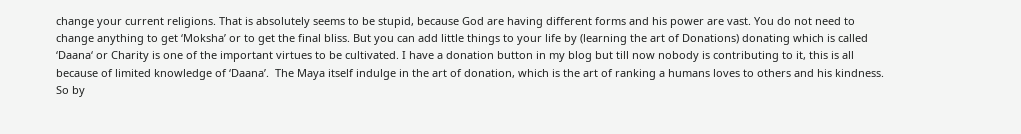change your current religions. That is absolutely seems to be stupid, because God are having different forms and his power are vast. You do not need to change anything to get ‘Moksha’ or to get the final bliss. But you can add little things to your life by (learning the art of Donations) donating which is called ‘Daana‘ or Charity is one of the important virtues to be cultivated. I have a donation button in my blog but till now nobody is contributing to it, this is all because of limited knowledge of ‘Daana’.  The Maya itself indulge in the art of donation, which is the art of ranking a humans loves to others and his kindness. So by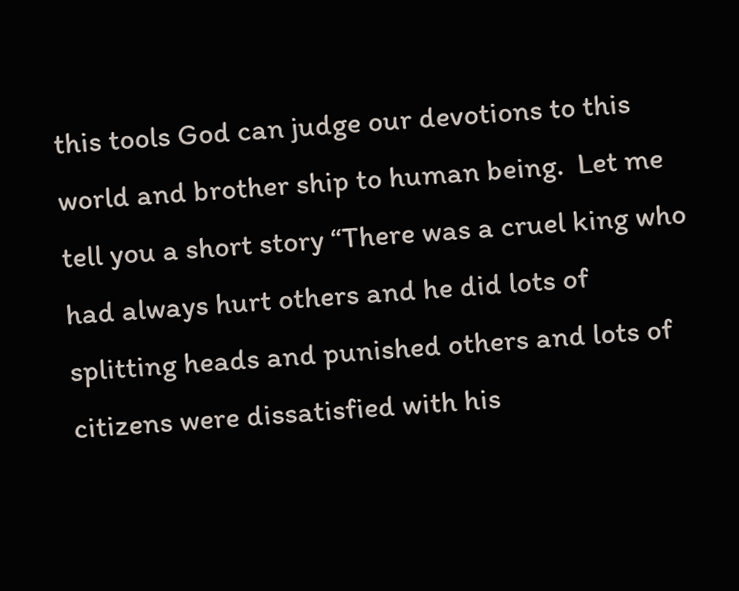this tools God can judge our devotions to this world and brother ship to human being.  Let me tell you a short story “There was a cruel king who had always hurt others and he did lots of splitting heads and punished others and lots of citizens were dissatisfied with his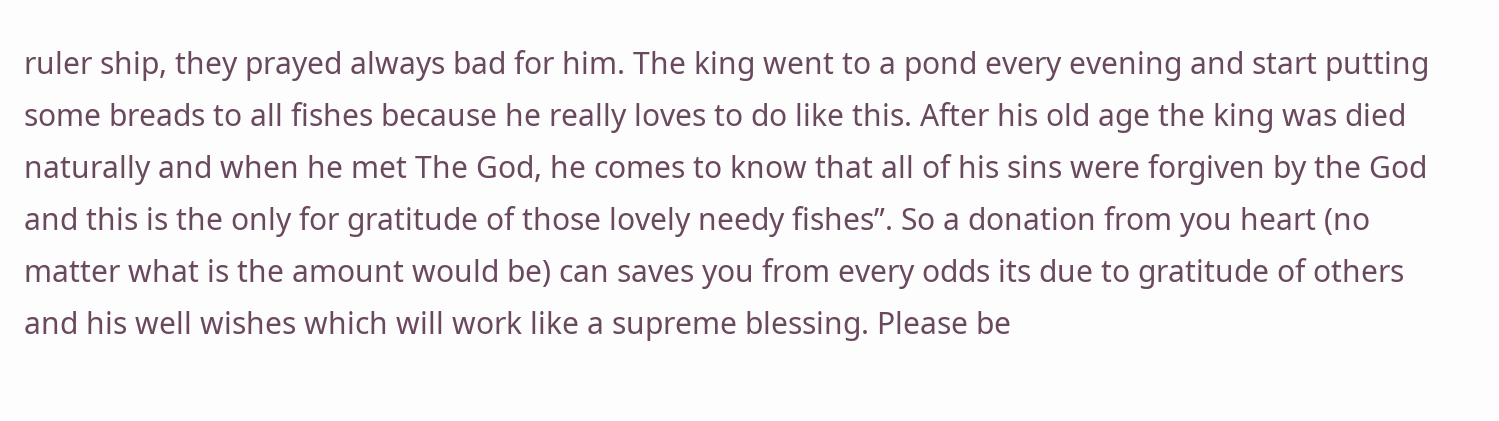ruler ship, they prayed always bad for him. The king went to a pond every evening and start putting some breads to all fishes because he really loves to do like this. After his old age the king was died naturally and when he met The God, he comes to know that all of his sins were forgiven by the God and this is the only for gratitude of those lovely needy fishes”. So a donation from you heart (no matter what is the amount would be) can saves you from every odds its due to gratitude of others and his well wishes which will work like a supreme blessing. Please be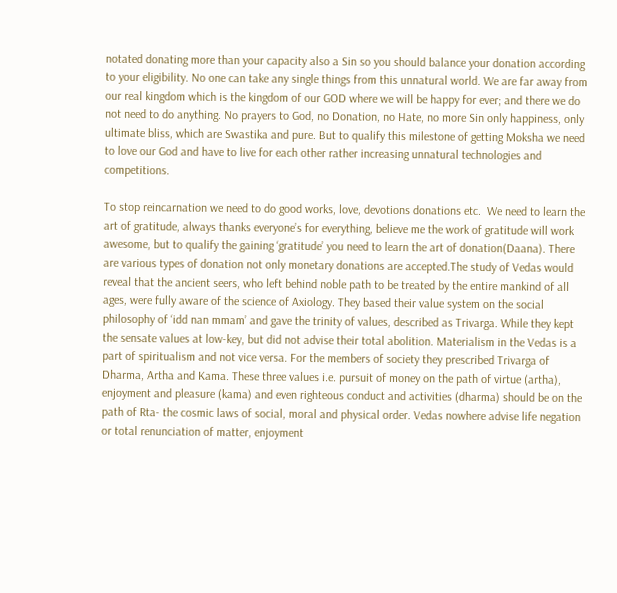notated donating more than your capacity also a Sin so you should balance your donation according to your eligibility. No one can take any single things from this unnatural world. We are far away from our real kingdom which is the kingdom of our GOD where we will be happy for ever; and there we do not need to do anything. No prayers to God, no Donation, no Hate, no more Sin only happiness, only ultimate bliss, which are Swastika and pure. But to qualify this milestone of getting Moksha we need to love our God and have to live for each other rather increasing unnatural technologies and competitions.

To stop reincarnation we need to do good works, love, devotions donations etc.  We need to learn the art of gratitude, always thanks everyone’s for everything, believe me the work of gratitude will work awesome, but to qualify the gaining ‘gratitude’ you need to learn the art of donation(Daana). There are various types of donation not only monetary donations are accepted.The study of Vedas would reveal that the ancient seers, who left behind noble path to be treated by the entire mankind of all ages, were fully aware of the science of Axiology. They based their value system on the social philosophy of ‘idd nan mmam’ and gave the trinity of values, described as Trivarga. While they kept the sensate values at low-key, but did not advise their total abolition. Materialism in the Vedas is a part of spiritualism and not vice versa. For the members of society they prescribed Trivarga of Dharma, Artha and Kama. These three values i.e. pursuit of money on the path of virtue (artha), enjoyment and pleasure (kama) and even righteous conduct and activities (dharma) should be on the path of Rta- the cosmic laws of social, moral and physical order. Vedas nowhere advise life negation or total renunciation of matter, enjoyment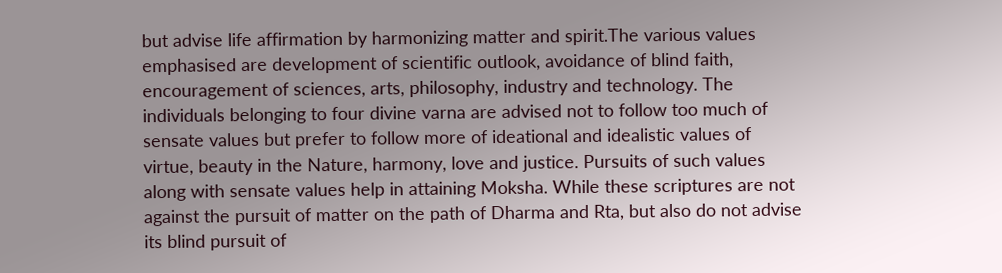but advise life affirmation by harmonizing matter and spirit.The various values emphasised are development of scientific outlook, avoidance of blind faith, encouragement of sciences, arts, philosophy, industry and technology. The individuals belonging to four divine varna are advised not to follow too much of sensate values but prefer to follow more of ideational and idealistic values of virtue, beauty in the Nature, harmony, love and justice. Pursuits of such values along with sensate values help in attaining Moksha. While these scriptures are not against the pursuit of matter on the path of Dharma and Rta, but also do not advise its blind pursuit of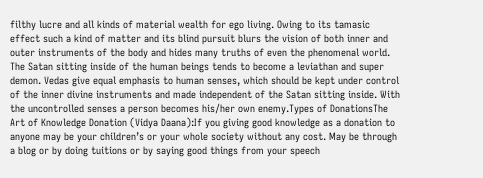filthy lucre and all kinds of material wealth for ego living. Owing to its tamasic effect such a kind of matter and its blind pursuit blurs the vision of both inner and outer instruments of the body and hides many truths of even the phenomenal world. The Satan sitting inside of the human beings tends to become a leviathan and super demon. Vedas give equal emphasis to human senses, which should be kept under control of the inner divine instruments and made independent of the Satan sitting inside. With the uncontrolled senses a person becomes his/her own enemy.Types of DonationsThe Art of Knowledge Donation (Vidya Daana):If you giving good knowledge as a donation to anyone may be your children’s or your whole society without any cost. May be through a blog or by doing tuitions or by saying good things from your speech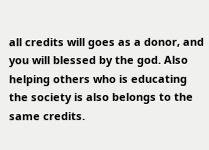all credits will goes as a donor, and you will blessed by the god. Also helping others who is educating the society is also belongs to the same credits.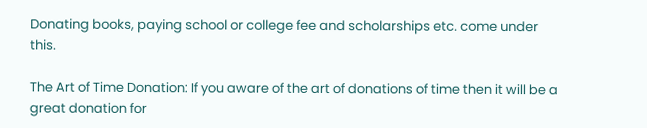Donating books, paying school or college fee and scholarships etc. come under this.

The Art of Time Donation: If you aware of the art of donations of time then it will be a great donation for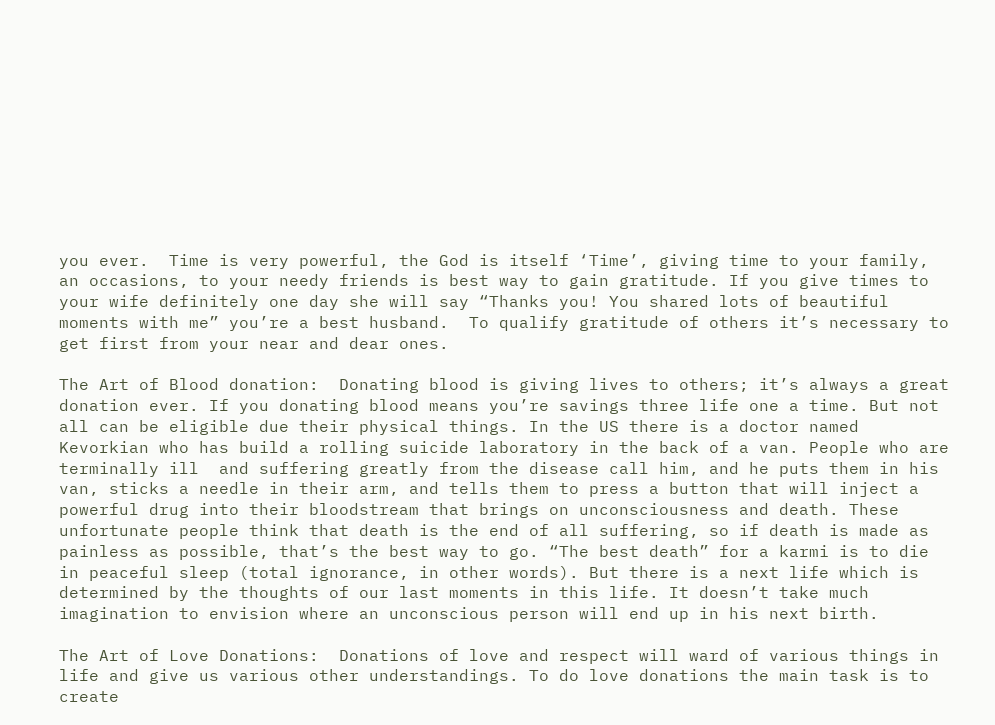you ever.  Time is very powerful, the God is itself ‘Time’, giving time to your family, an occasions, to your needy friends is best way to gain gratitude. If you give times to your wife definitely one day she will say “Thanks you! You shared lots of beautiful moments with me” you’re a best husband.  To qualify gratitude of others it’s necessary to get first from your near and dear ones.

The Art of Blood donation:  Donating blood is giving lives to others; it’s always a great donation ever. If you donating blood means you’re savings three life one a time. But not all can be eligible due their physical things. In the US there is a doctor named Kevorkian who has build a rolling suicide laboratory in the back of a van. People who are terminally ill  and suffering greatly from the disease call him, and he puts them in his van, sticks a needle in their arm, and tells them to press a button that will inject a powerful drug into their bloodstream that brings on unconsciousness and death. These unfortunate people think that death is the end of all suffering, so if death is made as painless as possible, that’s the best way to go. “The best death” for a karmi is to die in peaceful sleep (total ignorance, in other words). But there is a next life which is determined by the thoughts of our last moments in this life. It doesn’t take much imagination to envision where an unconscious person will end up in his next birth.

The Art of Love Donations:  Donations of love and respect will ward of various things in life and give us various other understandings. To do love donations the main task is to create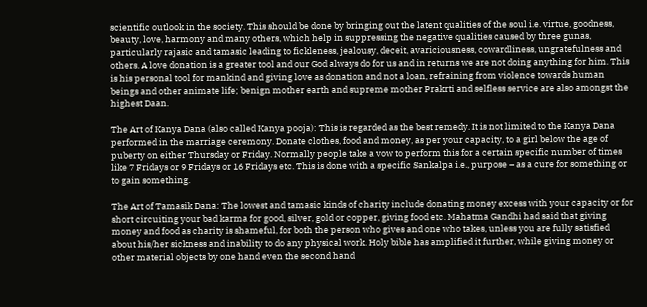scientific outlook in the society. This should be done by bringing out the latent qualities of the soul i.e. virtue, goodness, beauty, love, harmony and many others, which help in suppressing the negative qualities caused by three gunas, particularly rajasic and tamasic leading to fickleness, jealousy, deceit, avariciousness, cowardliness, ungratefulness and others. A love donation is a greater tool and our God always do for us and in returns we are not doing anything for him. This is his personal tool for mankind and giving love as donation and not a loan, refraining from violence towards human beings and other animate life; benign mother earth and supreme mother Prakrti and selfless service are also amongst the highest Daan.

The Art of Kanya Dana (also called Kanya pooja): This is regarded as the best remedy. It is not limited to the Kanya Dana performed in the marriage ceremony. Donate clothes, food and money, as per your capacity, to a girl below the age of puberty on either Thursday or Friday. Normally people take a vow to perform this for a certain specific number of times like 7 Fridays or 9 Fridays or 16 Fridays etc. This is done with a specific Sankalpa i.e., purpose – as a cure for something or to gain something.

The Art of Tamasik Dana: The lowest and tamasic kinds of charity include donating money excess with your capacity or for short circuiting your bad karma for good, silver, gold or copper, giving food etc. Mahatma Gandhi had said that giving money and food as charity is shameful, for both the person who gives and one who takes, unless you are fully satisfied about his/her sickness and inability to do any physical work. Holy bible has amplified it further, while giving money or other material objects by one hand even the second hand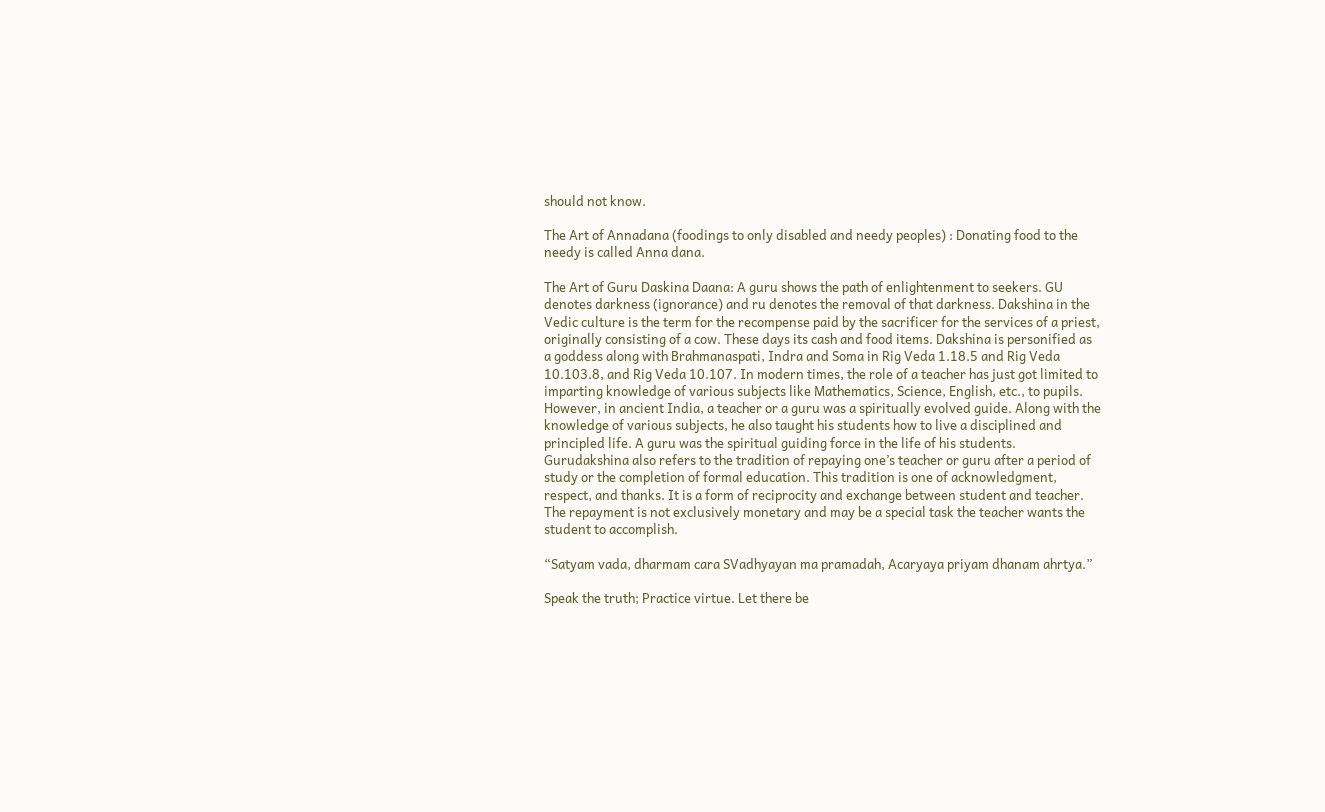should not know.

The Art of Annadana (foodings to only disabled and needy peoples) : Donating food to the needy is called Anna dana.

The Art of Guru Daskina Daana: A guru shows the path of enlightenment to seekers. GU denotes darkness (ignorance) and ru denotes the removal of that darkness. Dakshina in the Vedic culture is the term for the recompense paid by the sacrificer for the services of a priest, originally consisting of a cow. These days its cash and food items. Dakshina is personified as a goddess along with Brahmanaspati, Indra and Soma in Rig Veda 1.18.5 and Rig Veda 10.103.8, and Rig Veda 10.107. In modern times, the role of a teacher has just got limited to imparting knowledge of various subjects like Mathematics, Science, English, etc., to pupils. However, in ancient India, a teacher or a guru was a spiritually evolved guide. Along with the knowledge of various subjects, he also taught his students how to live a disciplined and principled life. A guru was the spiritual guiding force in the life of his students. Gurudakshina also refers to the tradition of repaying one’s teacher or guru after a period of study or the completion of formal education. This tradition is one of acknowledgment, respect, and thanks. It is a form of reciprocity and exchange between student and teacher. The repayment is not exclusively monetary and may be a special task the teacher wants the student to accomplish.

“Satyam vada, dharmam cara SVadhyayan ma pramadah, Acaryaya priyam dhanam ahrtya.”

Speak the truth; Practice virtue. Let there be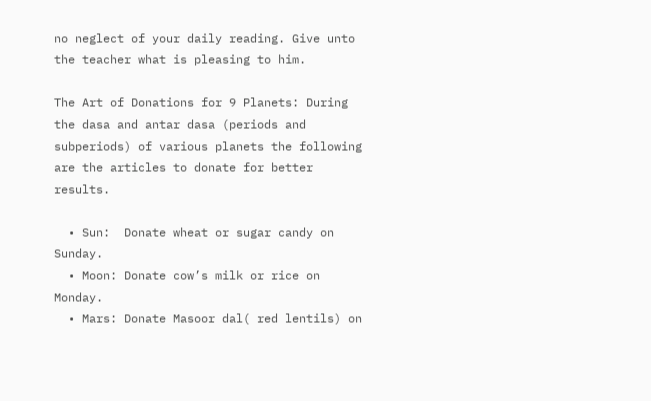no neglect of your daily reading. Give unto the teacher what is pleasing to him.

The Art of Donations for 9 Planets: During the dasa and antar dasa (periods and subperiods) of various planets the following are the articles to donate for better results.

  • Sun:  Donate wheat or sugar candy on Sunday.
  • Moon: Donate cow’s milk or rice on Monday.
  • Mars: Donate Masoor dal( red lentils) on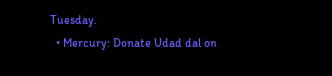Tuesday.
  • Mercury: Donate Udad dal on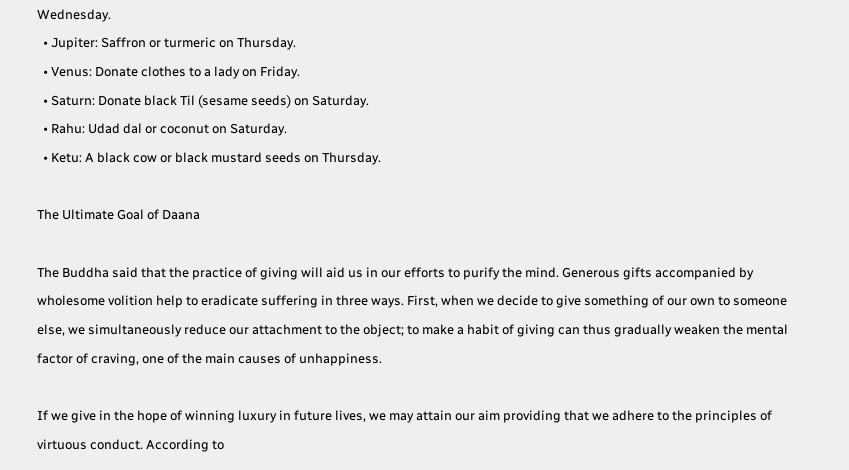Wednesday.
  • Jupiter: Saffron or turmeric on Thursday.
  • Venus: Donate clothes to a lady on Friday.
  • Saturn: Donate black Til (sesame seeds) on Saturday.
  • Rahu: Udad dal or coconut on Saturday.
  • Ketu: A black cow or black mustard seeds on Thursday.

The Ultimate Goal of Daana

The Buddha said that the practice of giving will aid us in our efforts to purify the mind. Generous gifts accompanied by wholesome volition help to eradicate suffering in three ways. First, when we decide to give something of our own to someone else, we simultaneously reduce our attachment to the object; to make a habit of giving can thus gradually weaken the mental factor of craving, one of the main causes of unhappiness.

If we give in the hope of winning luxury in future lives, we may attain our aim providing that we adhere to the principles of virtuous conduct. According to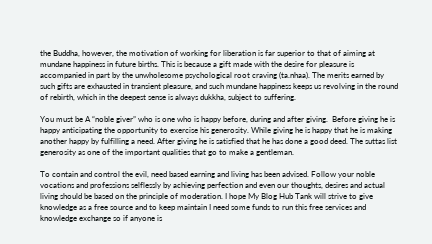the Buddha, however, the motivation of working for liberation is far superior to that of aiming at mundane happiness in future births. This is because a gift made with the desire for pleasure is accompanied in part by the unwholesome psychological root craving (ta.nhaa). The merits earned by such gifts are exhausted in transient pleasure, and such mundane happiness keeps us revolving in the round of rebirth, which in the deepest sense is always dukkha, subject to suffering.

You must be A “noble giver” who is one who is happy before, during and after giving.  Before giving he is happy anticipating the opportunity to exercise his generosity. While giving he is happy that he is making another happy by fulfilling a need. After giving he is satisfied that he has done a good deed. The suttas list generosity as one of the important qualities that go to make a gentleman.

To contain and control the evil, need based earning and living has been advised. Follow your noble vocations and professions selflessly by achieving perfection and even our thoughts, desires and actual living should be based on the principle of moderation. I hope My Blog Hub Tank will strive to give knowledge as a free source and to keep maintain I need some funds to run this free services and knowledge exchange so if anyone is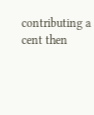contributing a cent then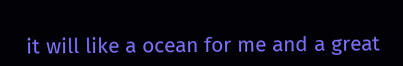it will like a ocean for me and a great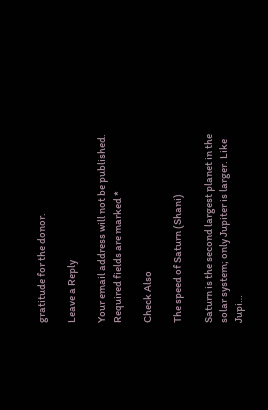gratitude for the donor.

Leave a Reply

Your email address will not be published. Required fields are marked *

Check Also

The speed of Saturn (Shani)

Saturn is the second largest planet in the solar system; only Jupiter is larger. Like Jupi…